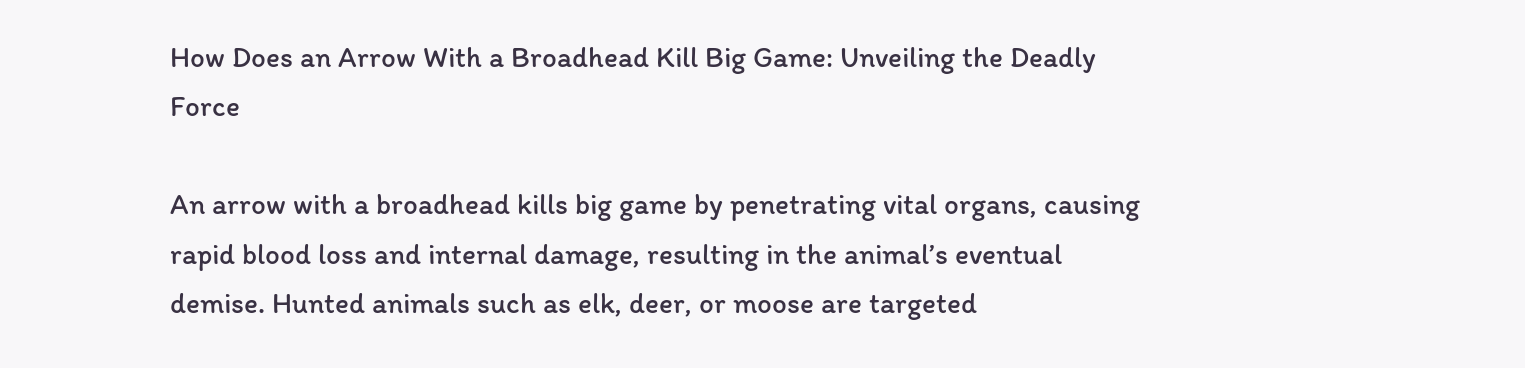How Does an Arrow With a Broadhead Kill Big Game: Unveiling the Deadly Force

An arrow with a broadhead kills big game by penetrating vital organs, causing rapid blood loss and internal damage, resulting in the animal’s eventual demise. Hunted animals such as elk, deer, or moose are targeted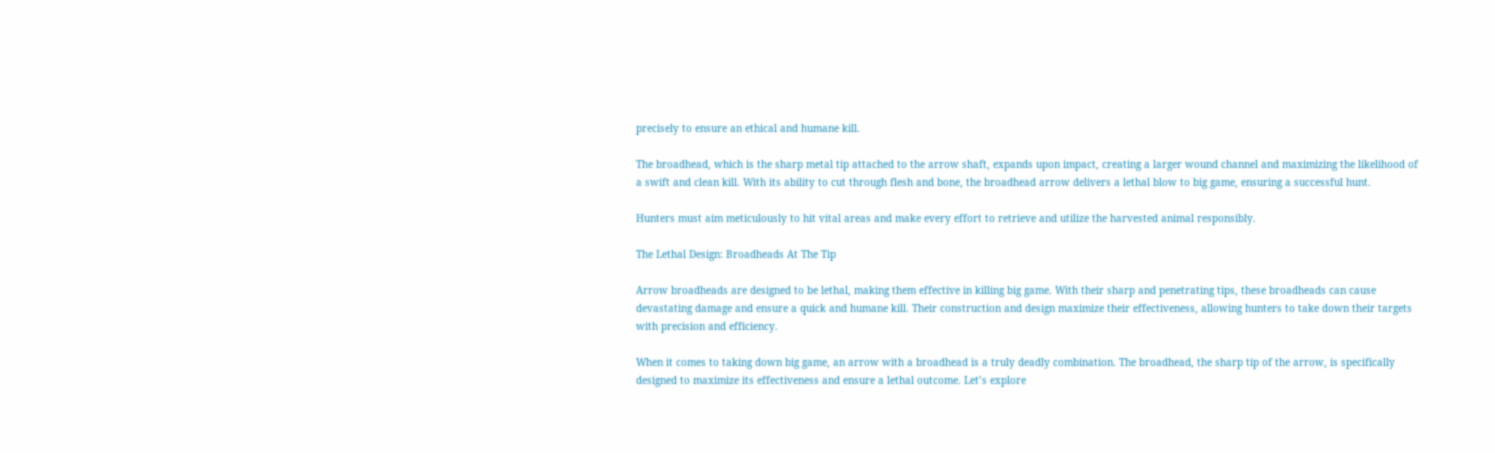precisely to ensure an ethical and humane kill.

The broadhead, which is the sharp metal tip attached to the arrow shaft, expands upon impact, creating a larger wound channel and maximizing the likelihood of a swift and clean kill. With its ability to cut through flesh and bone, the broadhead arrow delivers a lethal blow to big game, ensuring a successful hunt.

Hunters must aim meticulously to hit vital areas and make every effort to retrieve and utilize the harvested animal responsibly.

The Lethal Design: Broadheads At The Tip

Arrow broadheads are designed to be lethal, making them effective in killing big game. With their sharp and penetrating tips, these broadheads can cause devastating damage and ensure a quick and humane kill. Their construction and design maximize their effectiveness, allowing hunters to take down their targets with precision and efficiency.

When it comes to taking down big game, an arrow with a broadhead is a truly deadly combination. The broadhead, the sharp tip of the arrow, is specifically designed to maximize its effectiveness and ensure a lethal outcome. Let’s explore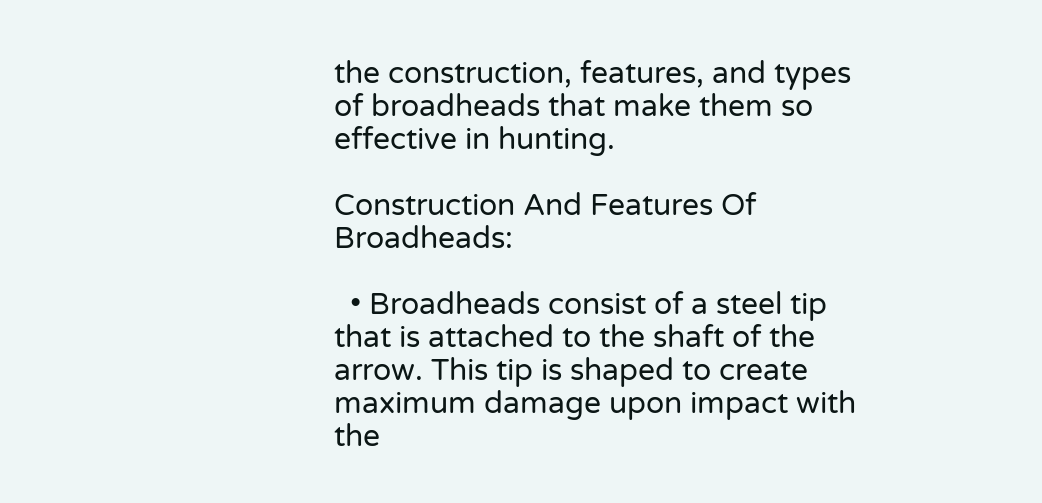the construction, features, and types of broadheads that make them so effective in hunting.

Construction And Features Of Broadheads:

  • Broadheads consist of a steel tip that is attached to the shaft of the arrow. This tip is shaped to create maximum damage upon impact with the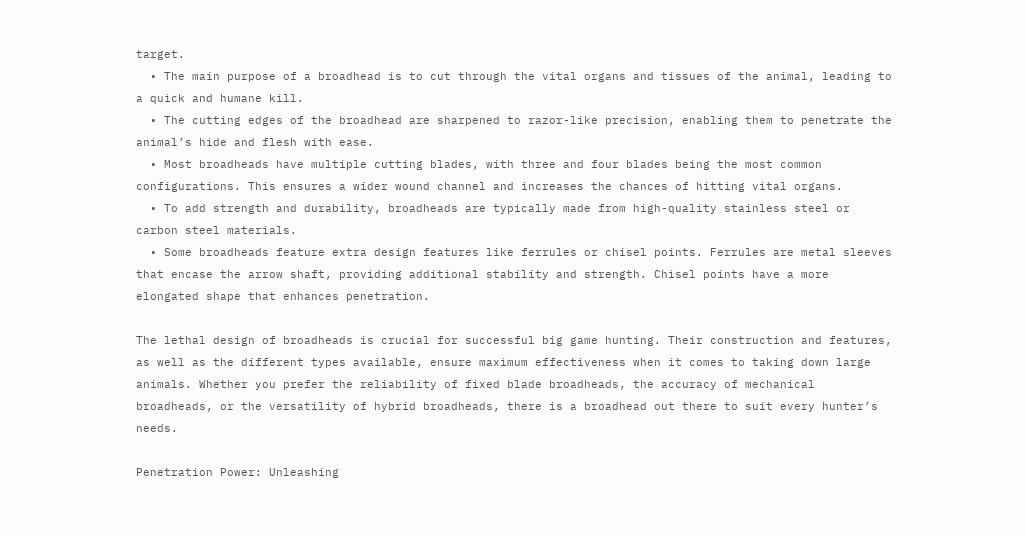target.
  • The main purpose of a broadhead is to cut through the vital organs and tissues of the animal, leading to a quick and humane kill.
  • The cutting edges of the broadhead are sharpened to razor-like precision, enabling them to penetrate the animal’s hide and flesh with ease.
  • Most broadheads have multiple cutting blades, with three and four blades being the most common configurations. This ensures a wider wound channel and increases the chances of hitting vital organs.
  • To add strength and durability, broadheads are typically made from high-quality stainless steel or carbon steel materials.
  • Some broadheads feature extra design features like ferrules or chisel points. Ferrules are metal sleeves that encase the arrow shaft, providing additional stability and strength. Chisel points have a more elongated shape that enhances penetration.

The lethal design of broadheads is crucial for successful big game hunting. Their construction and features, as well as the different types available, ensure maximum effectiveness when it comes to taking down large animals. Whether you prefer the reliability of fixed blade broadheads, the accuracy of mechanical broadheads, or the versatility of hybrid broadheads, there is a broadhead out there to suit every hunter’s needs.

Penetration Power: Unleashing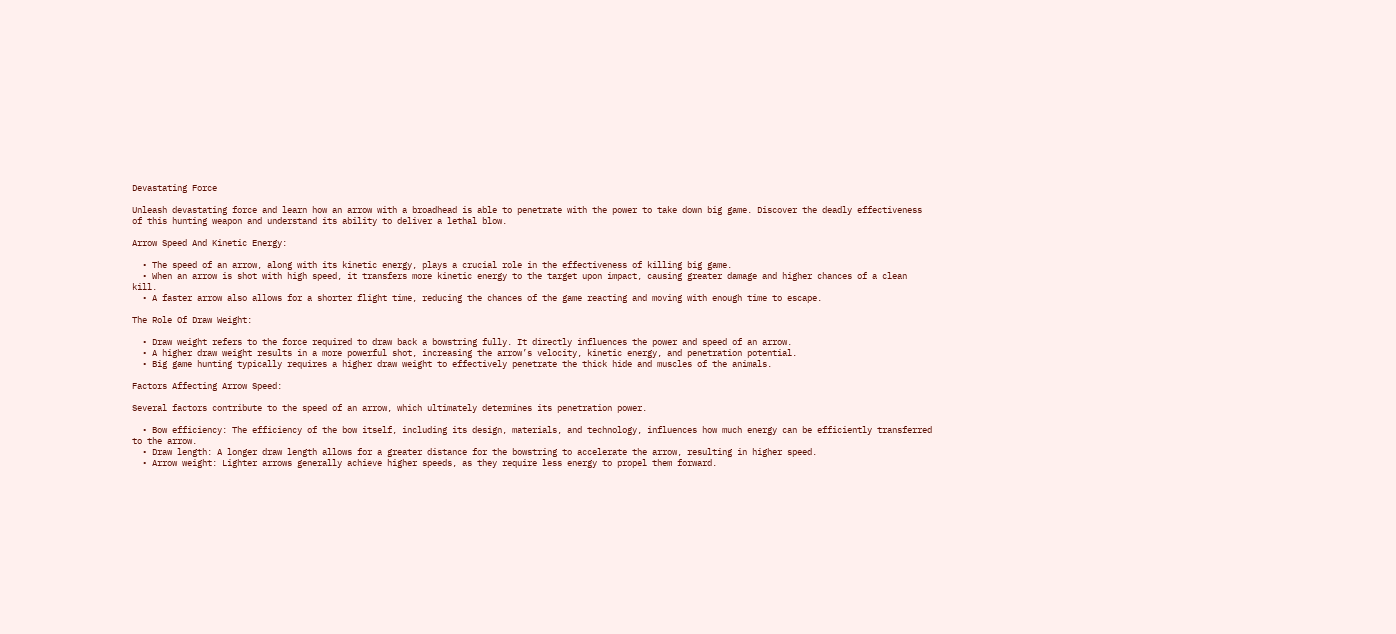Devastating Force

Unleash devastating force and learn how an arrow with a broadhead is able to penetrate with the power to take down big game. Discover the deadly effectiveness of this hunting weapon and understand its ability to deliver a lethal blow.

Arrow Speed And Kinetic Energy:

  • The speed of an arrow, along with its kinetic energy, plays a crucial role in the effectiveness of killing big game.
  • When an arrow is shot with high speed, it transfers more kinetic energy to the target upon impact, causing greater damage and higher chances of a clean kill.
  • A faster arrow also allows for a shorter flight time, reducing the chances of the game reacting and moving with enough time to escape.

The Role Of Draw Weight:

  • Draw weight refers to the force required to draw back a bowstring fully. It directly influences the power and speed of an arrow.
  • A higher draw weight results in a more powerful shot, increasing the arrow’s velocity, kinetic energy, and penetration potential.
  • Big game hunting typically requires a higher draw weight to effectively penetrate the thick hide and muscles of the animals.

Factors Affecting Arrow Speed:

Several factors contribute to the speed of an arrow, which ultimately determines its penetration power.

  • Bow efficiency: The efficiency of the bow itself, including its design, materials, and technology, influences how much energy can be efficiently transferred to the arrow.
  • Draw length: A longer draw length allows for a greater distance for the bowstring to accelerate the arrow, resulting in higher speed.
  • Arrow weight: Lighter arrows generally achieve higher speeds, as they require less energy to propel them forward.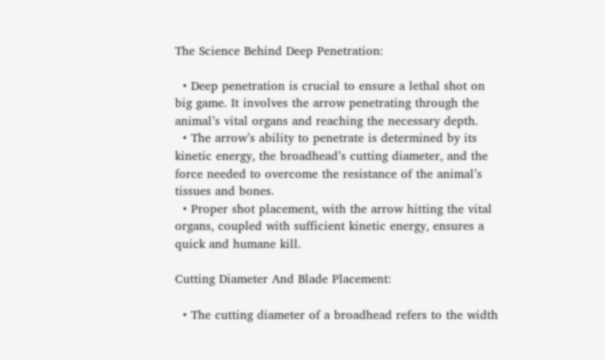The Science Behind Deep Penetration:

  • Deep penetration is crucial to ensure a lethal shot on big game. It involves the arrow penetrating through the animal’s vital organs and reaching the necessary depth.
  • The arrow’s ability to penetrate is determined by its kinetic energy, the broadhead’s cutting diameter, and the force needed to overcome the resistance of the animal’s tissues and bones.
  • Proper shot placement, with the arrow hitting the vital organs, coupled with sufficient kinetic energy, ensures a quick and humane kill.

Cutting Diameter And Blade Placement:

  • The cutting diameter of a broadhead refers to the width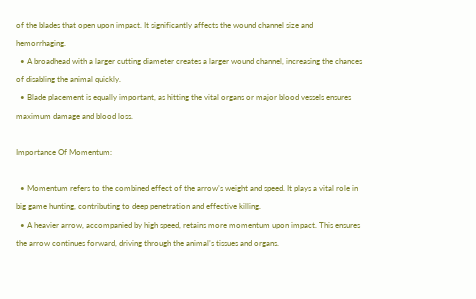of the blades that open upon impact. It significantly affects the wound channel size and hemorrhaging.
  • A broadhead with a larger cutting diameter creates a larger wound channel, increasing the chances of disabling the animal quickly.
  • Blade placement is equally important, as hitting the vital organs or major blood vessels ensures maximum damage and blood loss.

Importance Of Momentum:

  • Momentum refers to the combined effect of the arrow’s weight and speed. It plays a vital role in big game hunting, contributing to deep penetration and effective killing.
  • A heavier arrow, accompanied by high speed, retains more momentum upon impact. This ensures the arrow continues forward, driving through the animal’s tissues and organs.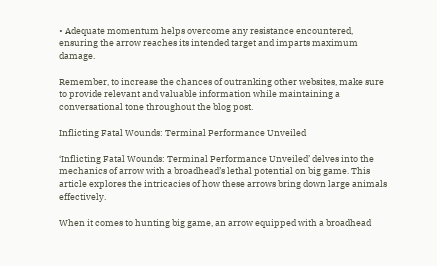• Adequate momentum helps overcome any resistance encountered, ensuring the arrow reaches its intended target and imparts maximum damage.

Remember, to increase the chances of outranking other websites, make sure to provide relevant and valuable information while maintaining a conversational tone throughout the blog post.

Inflicting Fatal Wounds: Terminal Performance Unveiled

‘Inflicting Fatal Wounds: Terminal Performance Unveiled’ delves into the mechanics of arrow with a broadhead’s lethal potential on big game. This article explores the intricacies of how these arrows bring down large animals effectively.

When it comes to hunting big game, an arrow equipped with a broadhead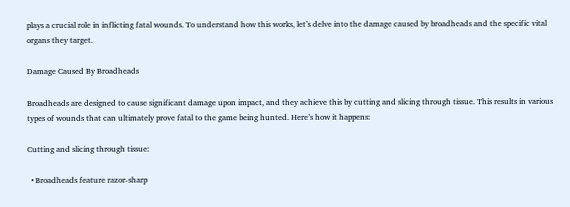plays a crucial role in inflicting fatal wounds. To understand how this works, let’s delve into the damage caused by broadheads and the specific vital organs they target.

Damage Caused By Broadheads

Broadheads are designed to cause significant damage upon impact, and they achieve this by cutting and slicing through tissue. This results in various types of wounds that can ultimately prove fatal to the game being hunted. Here’s how it happens:

Cutting and slicing through tissue:

  • Broadheads feature razor-sharp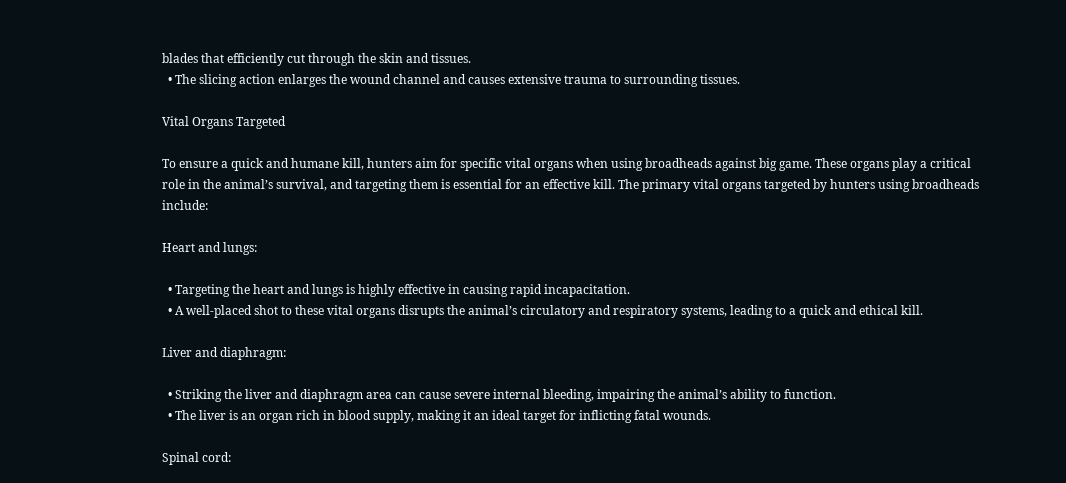blades that efficiently cut through the skin and tissues.
  • The slicing action enlarges the wound channel and causes extensive trauma to surrounding tissues.

Vital Organs Targeted

To ensure a quick and humane kill, hunters aim for specific vital organs when using broadheads against big game. These organs play a critical role in the animal’s survival, and targeting them is essential for an effective kill. The primary vital organs targeted by hunters using broadheads include:

Heart and lungs:

  • Targeting the heart and lungs is highly effective in causing rapid incapacitation.
  • A well-placed shot to these vital organs disrupts the animal’s circulatory and respiratory systems, leading to a quick and ethical kill.

Liver and diaphragm:

  • Striking the liver and diaphragm area can cause severe internal bleeding, impairing the animal’s ability to function.
  • The liver is an organ rich in blood supply, making it an ideal target for inflicting fatal wounds.

Spinal cord: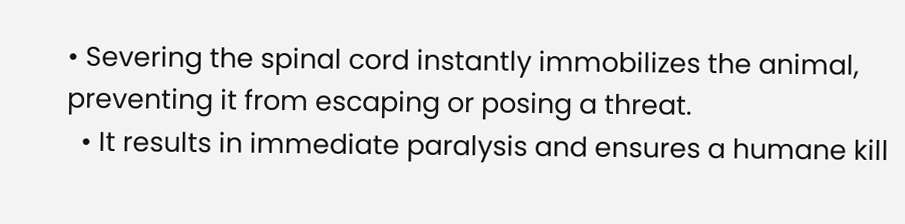• Severing the spinal cord instantly immobilizes the animal, preventing it from escaping or posing a threat.
  • It results in immediate paralysis and ensures a humane kill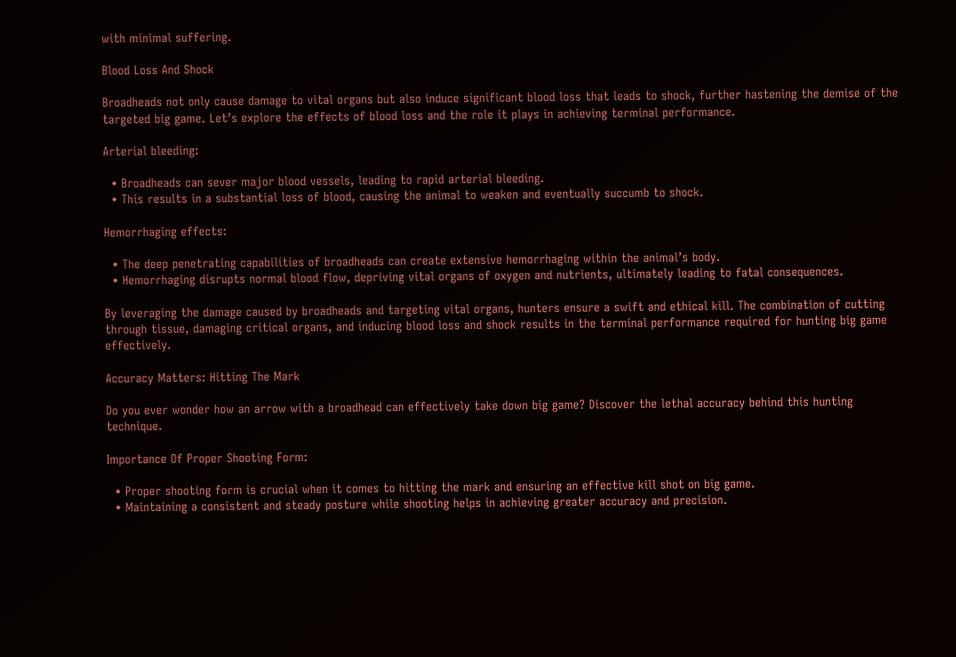with minimal suffering.

Blood Loss And Shock

Broadheads not only cause damage to vital organs but also induce significant blood loss that leads to shock, further hastening the demise of the targeted big game. Let’s explore the effects of blood loss and the role it plays in achieving terminal performance.

Arterial bleeding:

  • Broadheads can sever major blood vessels, leading to rapid arterial bleeding.
  • This results in a substantial loss of blood, causing the animal to weaken and eventually succumb to shock.

Hemorrhaging effects:

  • The deep penetrating capabilities of broadheads can create extensive hemorrhaging within the animal’s body.
  • Hemorrhaging disrupts normal blood flow, depriving vital organs of oxygen and nutrients, ultimately leading to fatal consequences.

By leveraging the damage caused by broadheads and targeting vital organs, hunters ensure a swift and ethical kill. The combination of cutting through tissue, damaging critical organs, and inducing blood loss and shock results in the terminal performance required for hunting big game effectively.

Accuracy Matters: Hitting The Mark

Do you ever wonder how an arrow with a broadhead can effectively take down big game? Discover the lethal accuracy behind this hunting technique.

Importance Of Proper Shooting Form:

  • Proper shooting form is crucial when it comes to hitting the mark and ensuring an effective kill shot on big game.
  • Maintaining a consistent and steady posture while shooting helps in achieving greater accuracy and precision.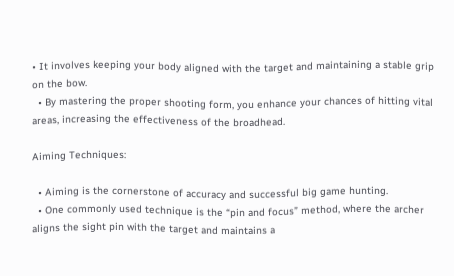• It involves keeping your body aligned with the target and maintaining a stable grip on the bow.
  • By mastering the proper shooting form, you enhance your chances of hitting vital areas, increasing the effectiveness of the broadhead.

Aiming Techniques:

  • Aiming is the cornerstone of accuracy and successful big game hunting.
  • One commonly used technique is the “pin and focus” method, where the archer aligns the sight pin with the target and maintains a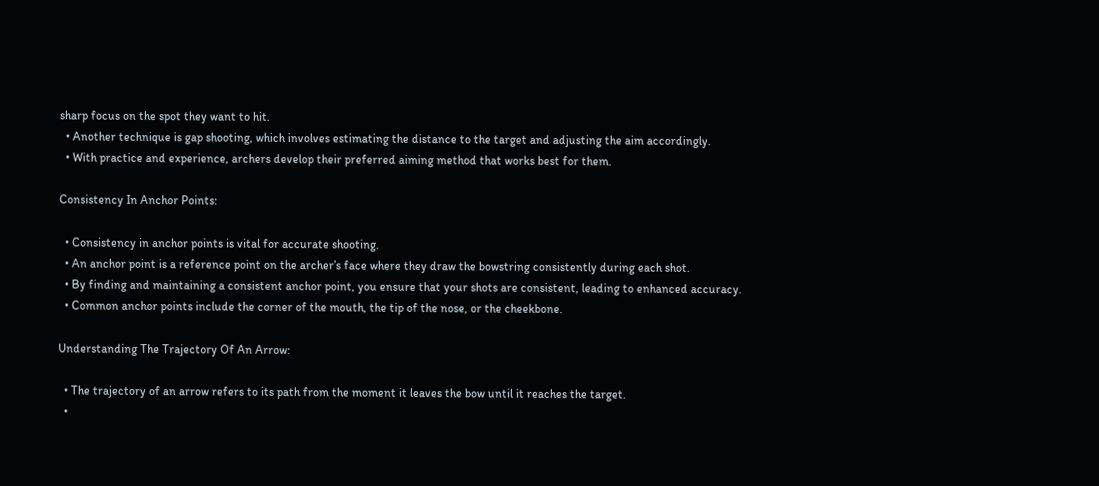sharp focus on the spot they want to hit.
  • Another technique is gap shooting, which involves estimating the distance to the target and adjusting the aim accordingly.
  • With practice and experience, archers develop their preferred aiming method that works best for them.

Consistency In Anchor Points:

  • Consistency in anchor points is vital for accurate shooting.
  • An anchor point is a reference point on the archer’s face where they draw the bowstring consistently during each shot.
  • By finding and maintaining a consistent anchor point, you ensure that your shots are consistent, leading to enhanced accuracy.
  • Common anchor points include the corner of the mouth, the tip of the nose, or the cheekbone.

Understanding The Trajectory Of An Arrow:

  • The trajectory of an arrow refers to its path from the moment it leaves the bow until it reaches the target.
  •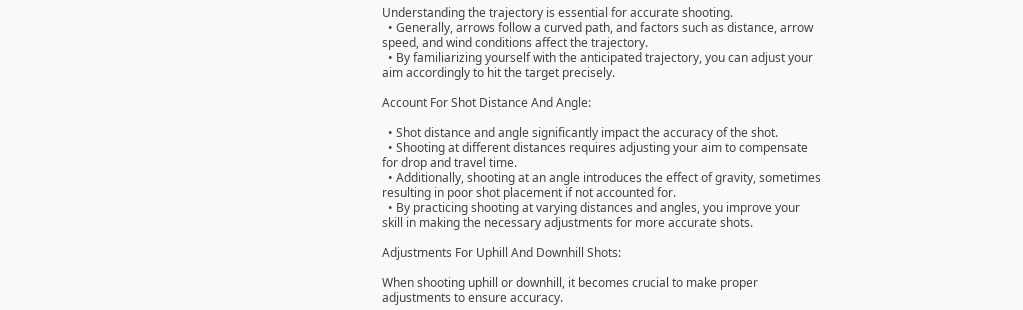Understanding the trajectory is essential for accurate shooting.
  • Generally, arrows follow a curved path, and factors such as distance, arrow speed, and wind conditions affect the trajectory.
  • By familiarizing yourself with the anticipated trajectory, you can adjust your aim accordingly to hit the target precisely.

Account For Shot Distance And Angle:

  • Shot distance and angle significantly impact the accuracy of the shot.
  • Shooting at different distances requires adjusting your aim to compensate for drop and travel time.
  • Additionally, shooting at an angle introduces the effect of gravity, sometimes resulting in poor shot placement if not accounted for.
  • By practicing shooting at varying distances and angles, you improve your skill in making the necessary adjustments for more accurate shots.

Adjustments For Uphill And Downhill Shots:

When shooting uphill or downhill, it becomes crucial to make proper adjustments to ensure accuracy.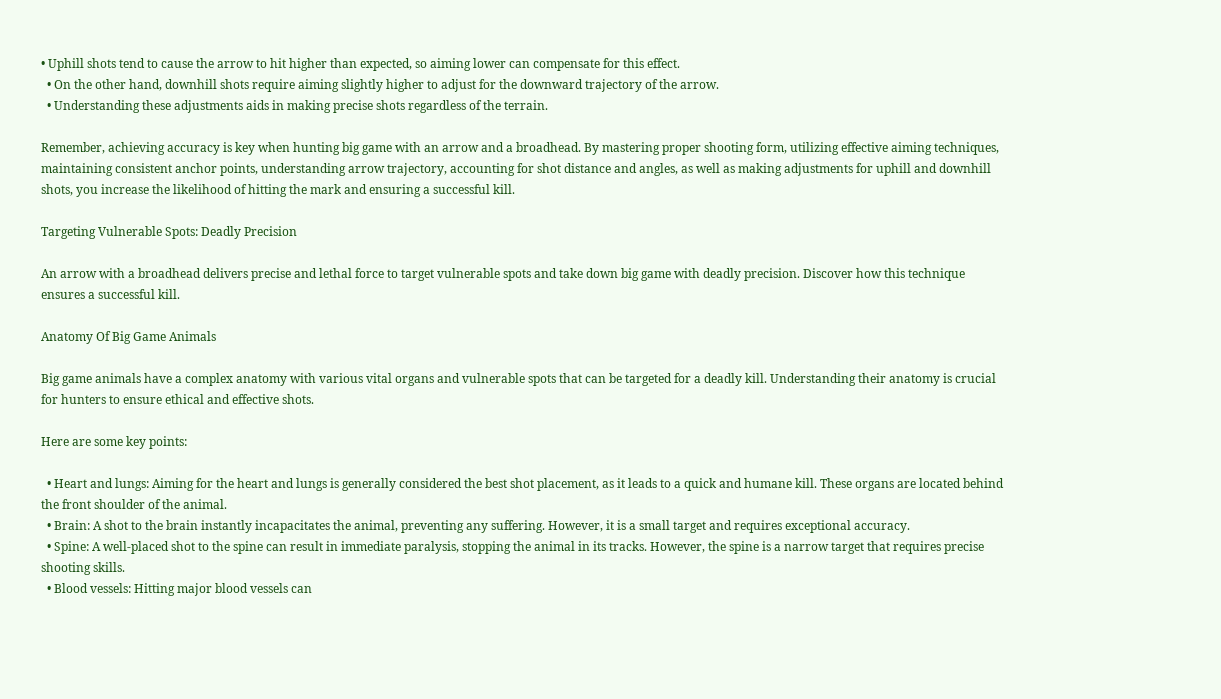• Uphill shots tend to cause the arrow to hit higher than expected, so aiming lower can compensate for this effect.
  • On the other hand, downhill shots require aiming slightly higher to adjust for the downward trajectory of the arrow.
  • Understanding these adjustments aids in making precise shots regardless of the terrain.

Remember, achieving accuracy is key when hunting big game with an arrow and a broadhead. By mastering proper shooting form, utilizing effective aiming techniques, maintaining consistent anchor points, understanding arrow trajectory, accounting for shot distance and angles, as well as making adjustments for uphill and downhill shots, you increase the likelihood of hitting the mark and ensuring a successful kill.

Targeting Vulnerable Spots: Deadly Precision

An arrow with a broadhead delivers precise and lethal force to target vulnerable spots and take down big game with deadly precision. Discover how this technique ensures a successful kill.

Anatomy Of Big Game Animals

Big game animals have a complex anatomy with various vital organs and vulnerable spots that can be targeted for a deadly kill. Understanding their anatomy is crucial for hunters to ensure ethical and effective shots.

Here are some key points:

  • Heart and lungs: Aiming for the heart and lungs is generally considered the best shot placement, as it leads to a quick and humane kill. These organs are located behind the front shoulder of the animal.
  • Brain: A shot to the brain instantly incapacitates the animal, preventing any suffering. However, it is a small target and requires exceptional accuracy.
  • Spine: A well-placed shot to the spine can result in immediate paralysis, stopping the animal in its tracks. However, the spine is a narrow target that requires precise shooting skills.
  • Blood vessels: Hitting major blood vessels can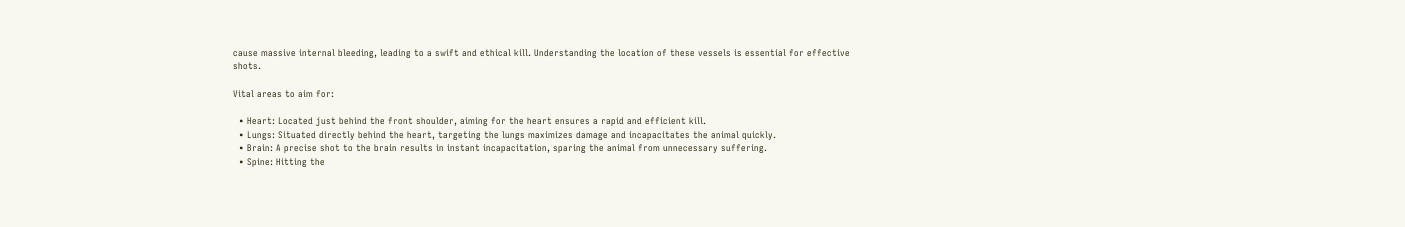cause massive internal bleeding, leading to a swift and ethical kill. Understanding the location of these vessels is essential for effective shots.

Vital areas to aim for:

  • Heart: Located just behind the front shoulder, aiming for the heart ensures a rapid and efficient kill.
  • Lungs: Situated directly behind the heart, targeting the lungs maximizes damage and incapacitates the animal quickly.
  • Brain: A precise shot to the brain results in instant incapacitation, sparing the animal from unnecessary suffering.
  • Spine: Hitting the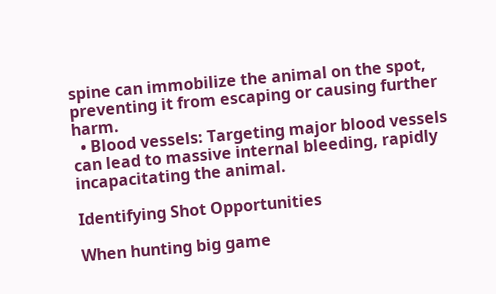spine can immobilize the animal on the spot, preventing it from escaping or causing further harm.
  • Blood vessels: Targeting major blood vessels can lead to massive internal bleeding, rapidly incapacitating the animal.

Identifying Shot Opportunities

When hunting big game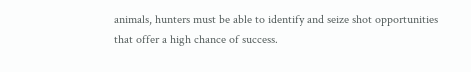animals, hunters must be able to identify and seize shot opportunities that offer a high chance of success.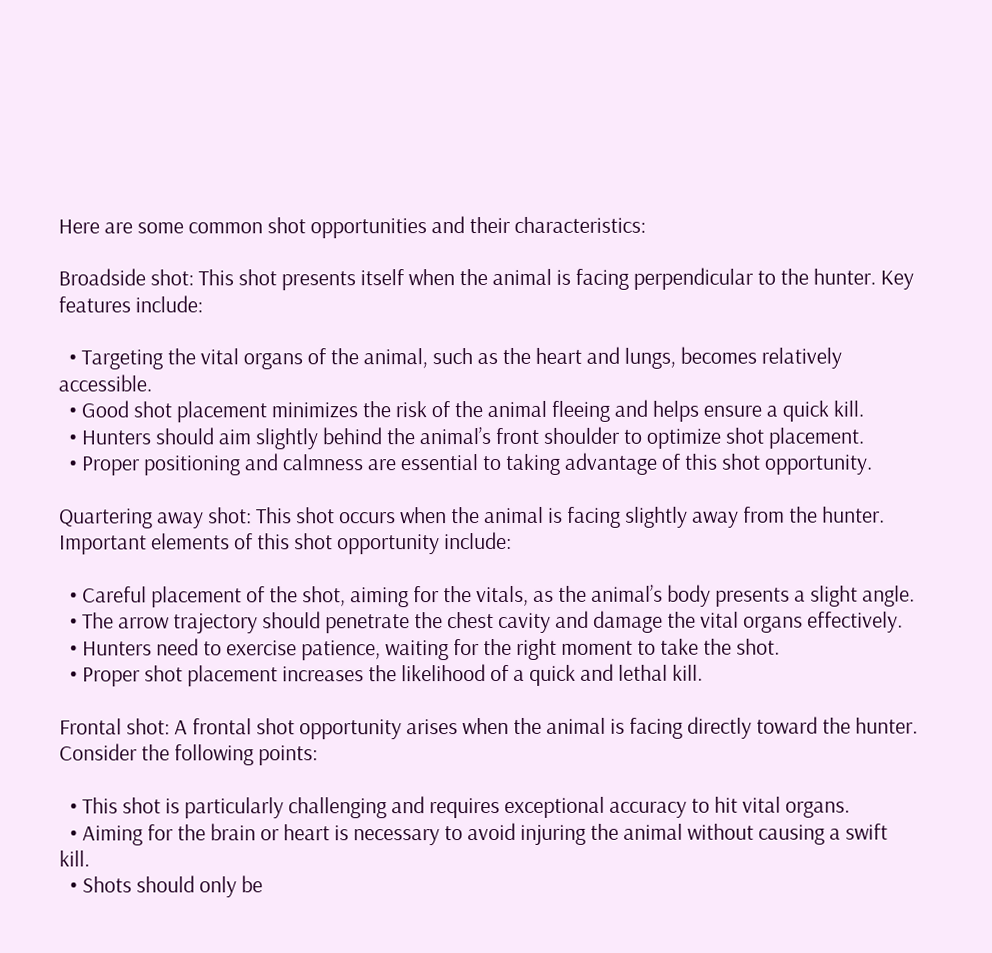Here are some common shot opportunities and their characteristics:

Broadside shot: This shot presents itself when the animal is facing perpendicular to the hunter. Key features include:

  • Targeting the vital organs of the animal, such as the heart and lungs, becomes relatively accessible.
  • Good shot placement minimizes the risk of the animal fleeing and helps ensure a quick kill.
  • Hunters should aim slightly behind the animal’s front shoulder to optimize shot placement.
  • Proper positioning and calmness are essential to taking advantage of this shot opportunity.

Quartering away shot: This shot occurs when the animal is facing slightly away from the hunter. Important elements of this shot opportunity include:

  • Careful placement of the shot, aiming for the vitals, as the animal’s body presents a slight angle.
  • The arrow trajectory should penetrate the chest cavity and damage the vital organs effectively.
  • Hunters need to exercise patience, waiting for the right moment to take the shot.
  • Proper shot placement increases the likelihood of a quick and lethal kill.

Frontal shot: A frontal shot opportunity arises when the animal is facing directly toward the hunter. Consider the following points:

  • This shot is particularly challenging and requires exceptional accuracy to hit vital organs.
  • Aiming for the brain or heart is necessary to avoid injuring the animal without causing a swift kill.
  • Shots should only be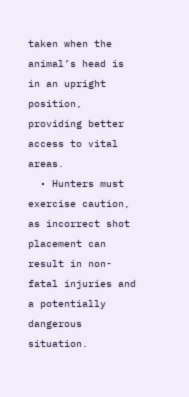taken when the animal’s head is in an upright position, providing better access to vital areas.
  • Hunters must exercise caution, as incorrect shot placement can result in non-fatal injuries and a potentially dangerous situation.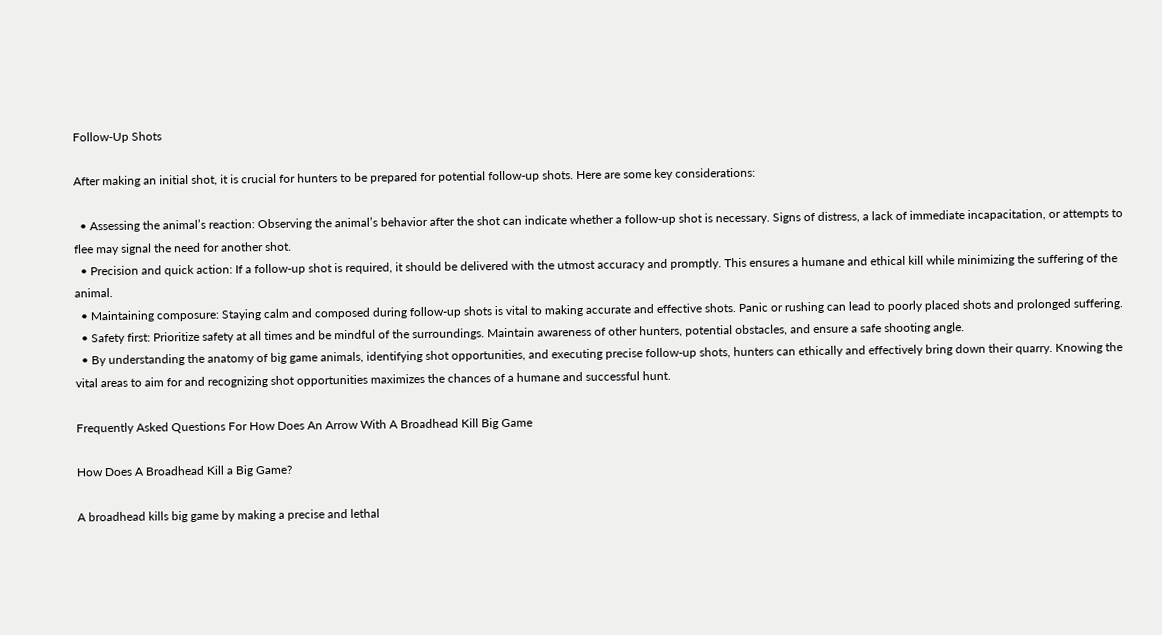Follow-Up Shots

After making an initial shot, it is crucial for hunters to be prepared for potential follow-up shots. Here are some key considerations:

  • Assessing the animal’s reaction: Observing the animal’s behavior after the shot can indicate whether a follow-up shot is necessary. Signs of distress, a lack of immediate incapacitation, or attempts to flee may signal the need for another shot.
  • Precision and quick action: If a follow-up shot is required, it should be delivered with the utmost accuracy and promptly. This ensures a humane and ethical kill while minimizing the suffering of the animal.
  • Maintaining composure: Staying calm and composed during follow-up shots is vital to making accurate and effective shots. Panic or rushing can lead to poorly placed shots and prolonged suffering.
  • Safety first: Prioritize safety at all times and be mindful of the surroundings. Maintain awareness of other hunters, potential obstacles, and ensure a safe shooting angle.
  • By understanding the anatomy of big game animals, identifying shot opportunities, and executing precise follow-up shots, hunters can ethically and effectively bring down their quarry. Knowing the vital areas to aim for and recognizing shot opportunities maximizes the chances of a humane and successful hunt.

Frequently Asked Questions For How Does An Arrow With A Broadhead Kill Big Game

How Does A Broadhead Kill a Big Game?

A broadhead kills big game by making a precise and lethal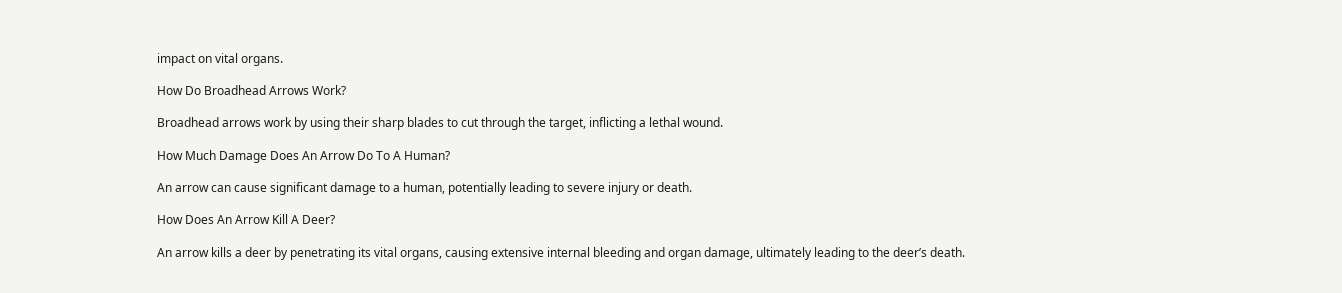impact on vital organs.

How Do Broadhead Arrows Work?

Broadhead arrows work by using their sharp blades to cut through the target, inflicting a lethal wound.

How Much Damage Does An Arrow Do To A Human?

An arrow can cause significant damage to a human, potentially leading to severe injury or death.

How Does An Arrow Kill A Deer?

An arrow kills a deer by penetrating its vital organs, causing extensive internal bleeding and organ damage, ultimately leading to the deer’s death.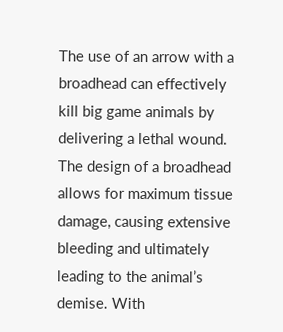The use of an arrow with a broadhead can effectively kill big game animals by delivering a lethal wound. The design of a broadhead allows for maximum tissue damage, causing extensive bleeding and ultimately leading to the animal’s demise. With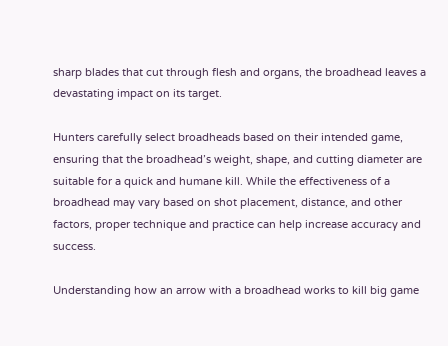sharp blades that cut through flesh and organs, the broadhead leaves a devastating impact on its target.

Hunters carefully select broadheads based on their intended game, ensuring that the broadhead’s weight, shape, and cutting diameter are suitable for a quick and humane kill. While the effectiveness of a broadhead may vary based on shot placement, distance, and other factors, proper technique and practice can help increase accuracy and success.

Understanding how an arrow with a broadhead works to kill big game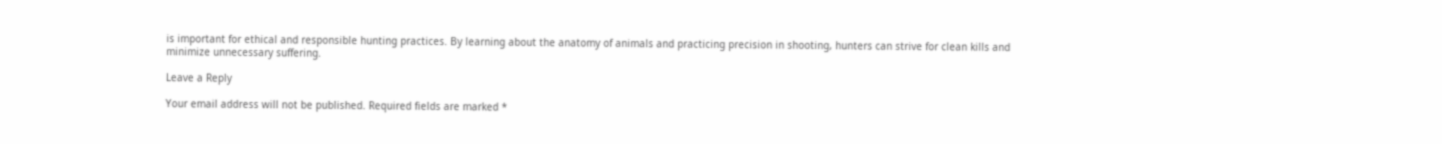is important for ethical and responsible hunting practices. By learning about the anatomy of animals and practicing precision in shooting, hunters can strive for clean kills and minimize unnecessary suffering.

Leave a Reply

Your email address will not be published. Required fields are marked *